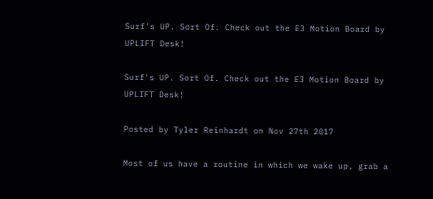Surf's UP. Sort Of. Check out the E3 Motion Board by UPLIFT Desk!

Surf's UP. Sort Of. Check out the E3 Motion Board by UPLIFT Desk!

Posted by Tyler Reinhardt on Nov 27th 2017

Most of us have a routine in which we wake up, grab a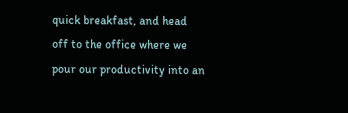quick breakfast, and head off to the office where we pour our productivity into an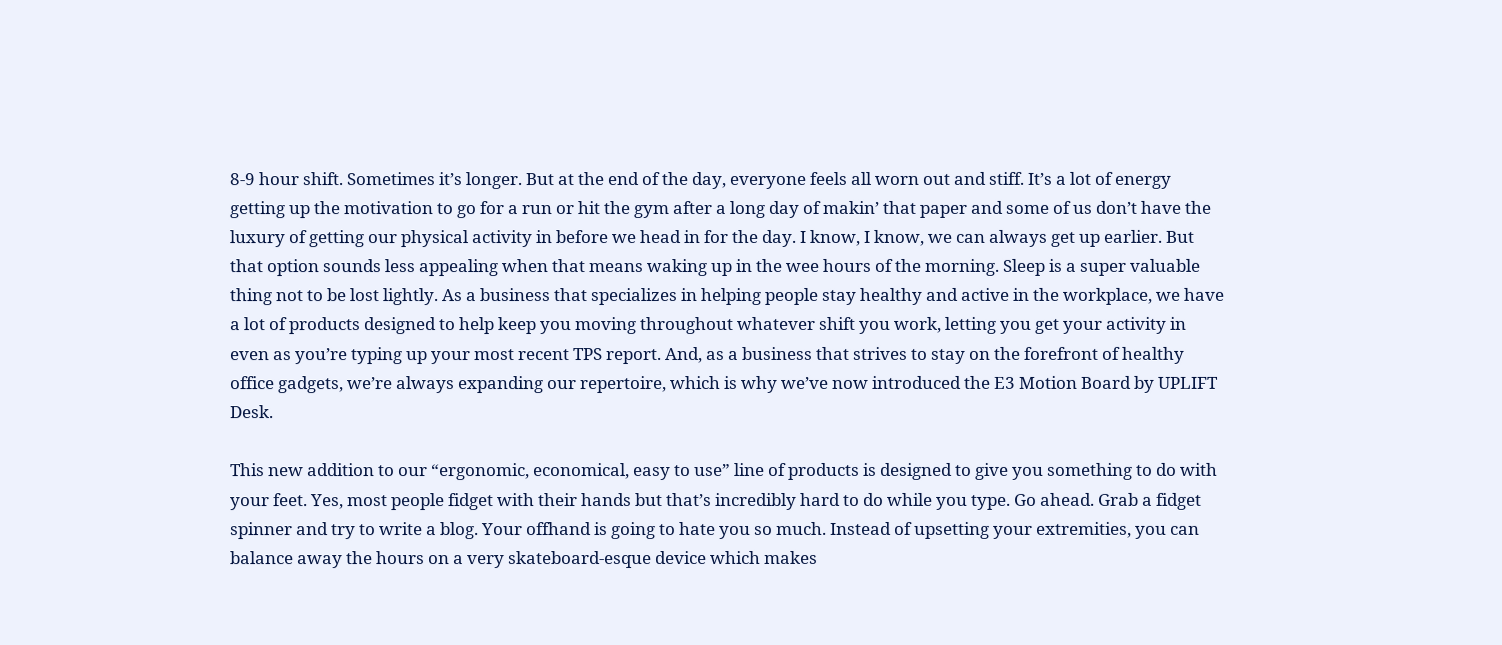8-9 hour shift. Sometimes it’s longer. But at the end of the day, everyone feels all worn out and stiff. It’s a lot of energy getting up the motivation to go for a run or hit the gym after a long day of makin’ that paper and some of us don’t have the luxury of getting our physical activity in before we head in for the day. I know, I know, we can always get up earlier. But that option sounds less appealing when that means waking up in the wee hours of the morning. Sleep is a super valuable thing not to be lost lightly. As a business that specializes in helping people stay healthy and active in the workplace, we have a lot of products designed to help keep you moving throughout whatever shift you work, letting you get your activity in even as you’re typing up your most recent TPS report. And, as a business that strives to stay on the forefront of healthy office gadgets, we’re always expanding our repertoire, which is why we’ve now introduced the E3 Motion Board by UPLIFT Desk.

This new addition to our “ergonomic, economical, easy to use” line of products is designed to give you something to do with your feet. Yes, most people fidget with their hands but that’s incredibly hard to do while you type. Go ahead. Grab a fidget spinner and try to write a blog. Your offhand is going to hate you so much. Instead of upsetting your extremities, you can balance away the hours on a very skateboard-esque device which makes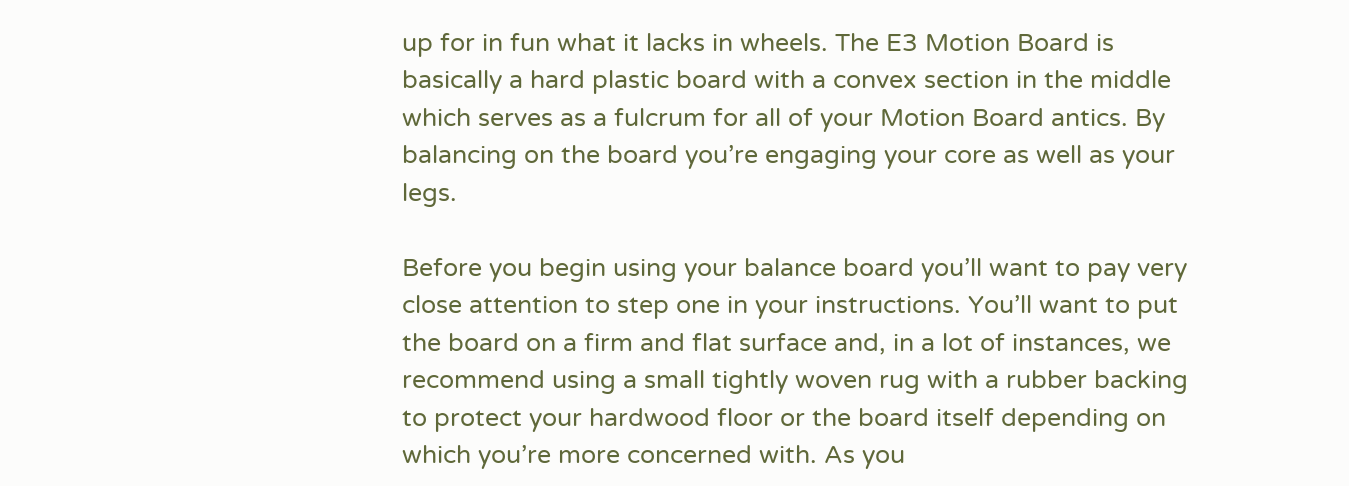up for in fun what it lacks in wheels. The E3 Motion Board is basically a hard plastic board with a convex section in the middle which serves as a fulcrum for all of your Motion Board antics. By balancing on the board you’re engaging your core as well as your legs.

Before you begin using your balance board you’ll want to pay very close attention to step one in your instructions. You’ll want to put the board on a firm and flat surface and, in a lot of instances, we recommend using a small tightly woven rug with a rubber backing to protect your hardwood floor or the board itself depending on which you’re more concerned with. As you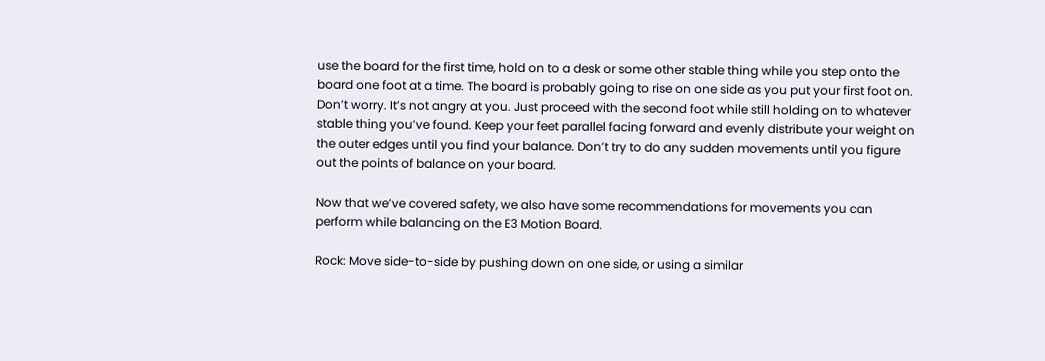use the board for the first time, hold on to a desk or some other stable thing while you step onto the board one foot at a time. The board is probably going to rise on one side as you put your first foot on. Don’t worry. It’s not angry at you. Just proceed with the second foot while still holding on to whatever stable thing you’ve found. Keep your feet parallel facing forward and evenly distribute your weight on the outer edges until you find your balance. Don’t try to do any sudden movements until you figure out the points of balance on your board.

Now that we’ve covered safety, we also have some recommendations for movements you can perform while balancing on the E3 Motion Board.

Rock: Move side-to-side by pushing down on one side, or using a similar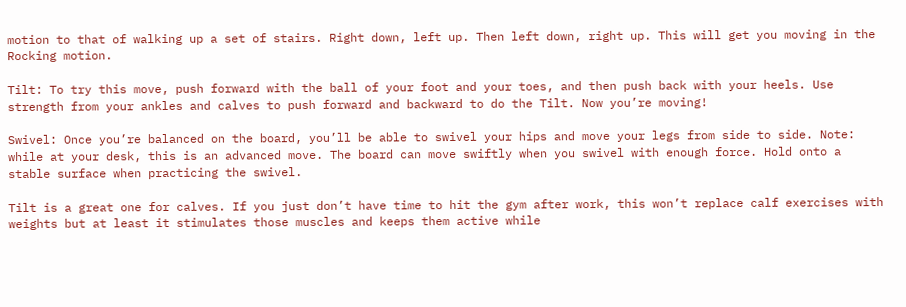motion to that of walking up a set of stairs. Right down, left up. Then left down, right up. This will get you moving in the Rocking motion.

Tilt: To try this move, push forward with the ball of your foot and your toes, and then push back with your heels. Use strength from your ankles and calves to push forward and backward to do the Tilt. Now you’re moving!

Swivel: Once you’re balanced on the board, you’ll be able to swivel your hips and move your legs from side to side. Note: while at your desk, this is an advanced move. The board can move swiftly when you swivel with enough force. Hold onto a stable surface when practicing the swivel.

Tilt is a great one for calves. If you just don’t have time to hit the gym after work, this won’t replace calf exercises with weights but at least it stimulates those muscles and keeps them active while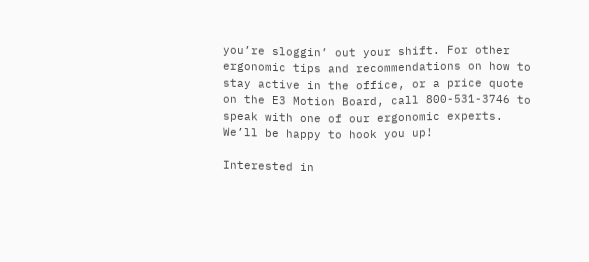you’re sloggin’ out your shift. For other ergonomic tips and recommendations on how to stay active in the office, or a price quote on the E3 Motion Board, call 800-531-3746 to speak with one of our ergonomic experts. We’ll be happy to hook you up!

Interested in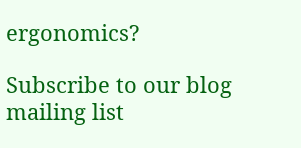ergonomics?

Subscribe to our blog mailing list